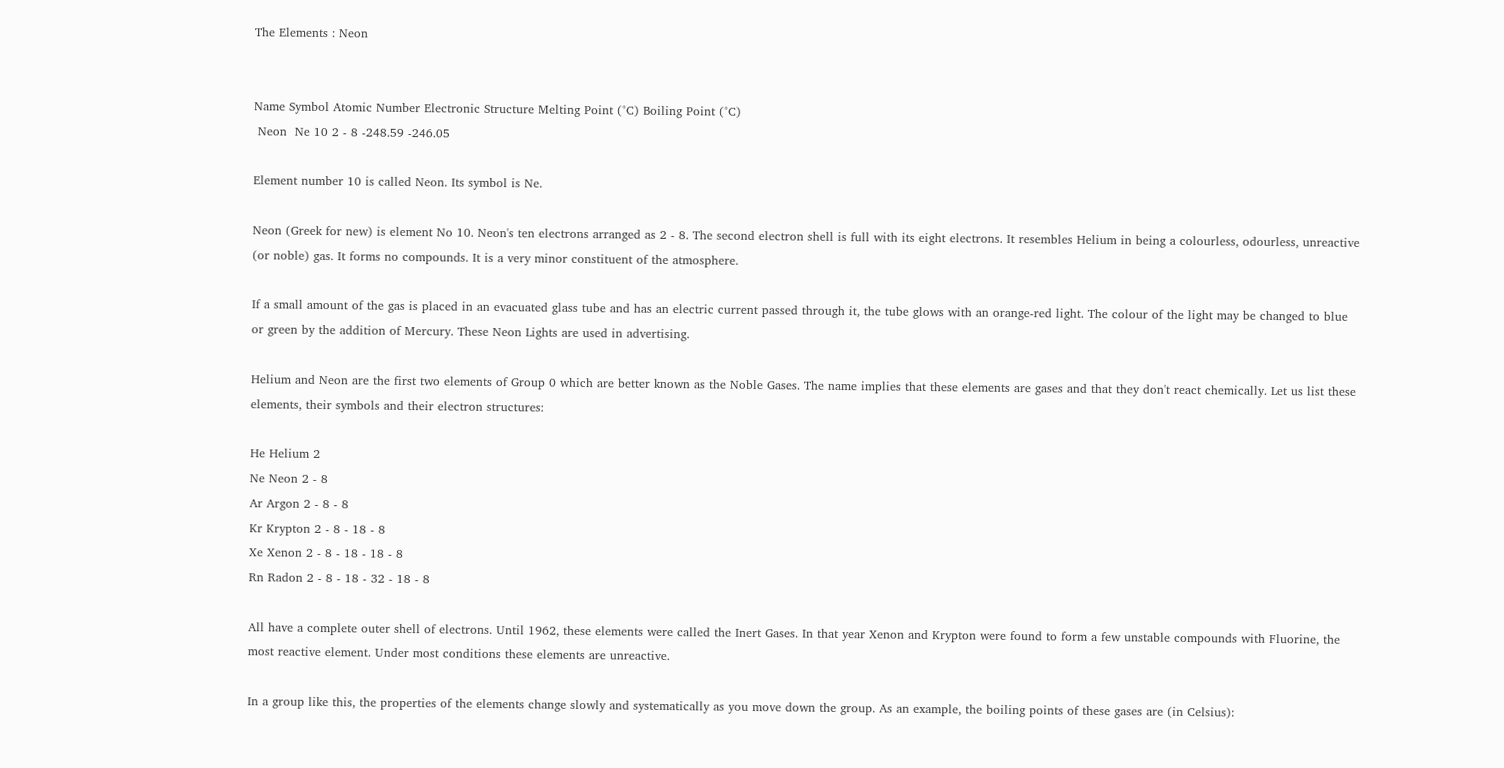The Elements : Neon


Name Symbol Atomic Number Electronic Structure Melting Point (°C) Boiling Point (°C)
 Neon  Ne 10 2 - 8 -248.59 -246.05

Element number 10 is called Neon. Its symbol is Ne.

Neon (Greek for new) is element No 10. Neon's ten electrons arranged as 2 - 8. The second electron shell is full with its eight electrons. It resembles Helium in being a colourless, odourless, unreactive (or noble) gas. It forms no compounds. It is a very minor constituent of the atmosphere.

If a small amount of the gas is placed in an evacuated glass tube and has an electric current passed through it, the tube glows with an orange-red light. The colour of the light may be changed to blue or green by the addition of Mercury. These Neon Lights are used in advertising.

Helium and Neon are the first two elements of Group 0 which are better known as the Noble Gases. The name implies that these elements are gases and that they don't react chemically. Let us list these elements, their symbols and their electron structures:

He Helium 2
Ne Neon 2 - 8
Ar Argon 2 - 8 - 8
Kr Krypton 2 - 8 - 18 - 8
Xe Xenon 2 - 8 - 18 - 18 - 8
Rn Radon 2 - 8 - 18 - 32 - 18 - 8

All have a complete outer shell of electrons. Until 1962, these elements were called the Inert Gases. In that year Xenon and Krypton were found to form a few unstable compounds with Fluorine, the most reactive element. Under most conditions these elements are unreactive.

In a group like this, the properties of the elements change slowly and systematically as you move down the group. As an example, the boiling points of these gases are (in Celsius):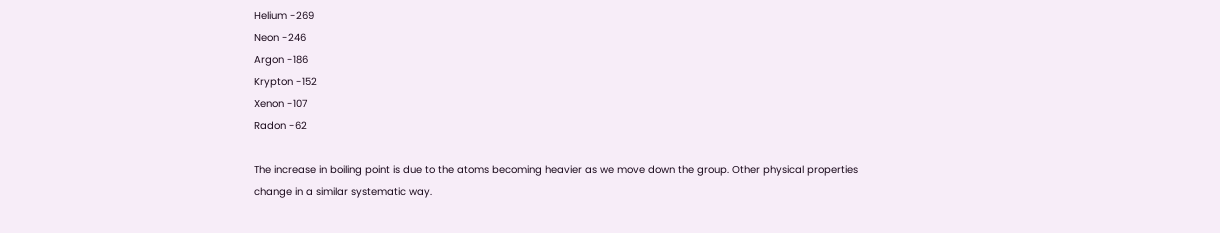Helium -269
Neon -246
Argon -186
Krypton -152
Xenon -107
Radon -62

The increase in boiling point is due to the atoms becoming heavier as we move down the group. Other physical properties change in a similar systematic way.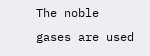The noble gases are used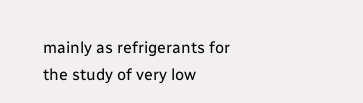mainly as refrigerants for the study of very low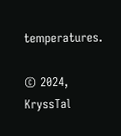temperatures.

© 2024, KryssTal